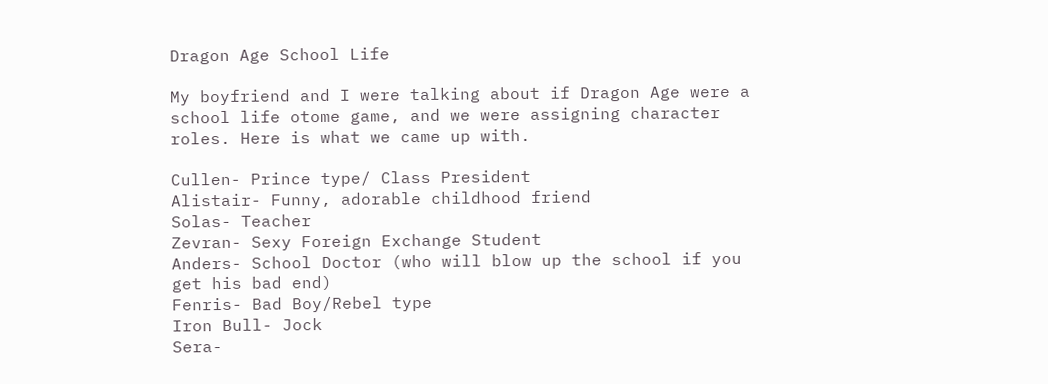Dragon Age School Life

My boyfriend and I were talking about if Dragon Age were a school life otome game, and we were assigning character roles. Here is what we came up with.

Cullen- Prince type/ Class President
Alistair- Funny, adorable childhood friend
Solas- Teacher
Zevran- Sexy Foreign Exchange Student
Anders- School Doctor (who will blow up the school if you get his bad end)
Fenris- Bad Boy/Rebel type
Iron Bull- Jock
Sera-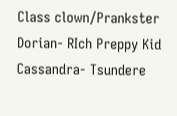Class clown/Prankster
Dorian- RIch Preppy Kid
Cassandra- Tsundere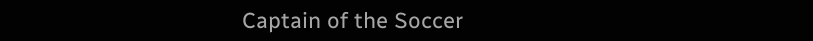Captain of the Soccer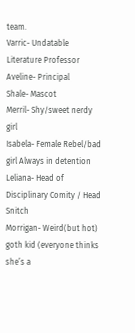team.
Varric- Undatable Literature Professor
Aveline- Principal
Shale- Mascot
Merril- Shy/sweet nerdy girl
Isabela- Female Rebel/bad girl Always in detention
Leliana- Head of Disciplinary Comity / Head Snitch
Morrigan- Weird(but hot) goth kid (everyone thinks she’s a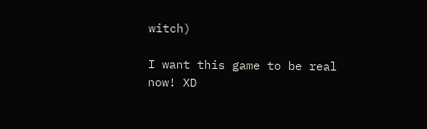witch)

I want this game to be real now! XD